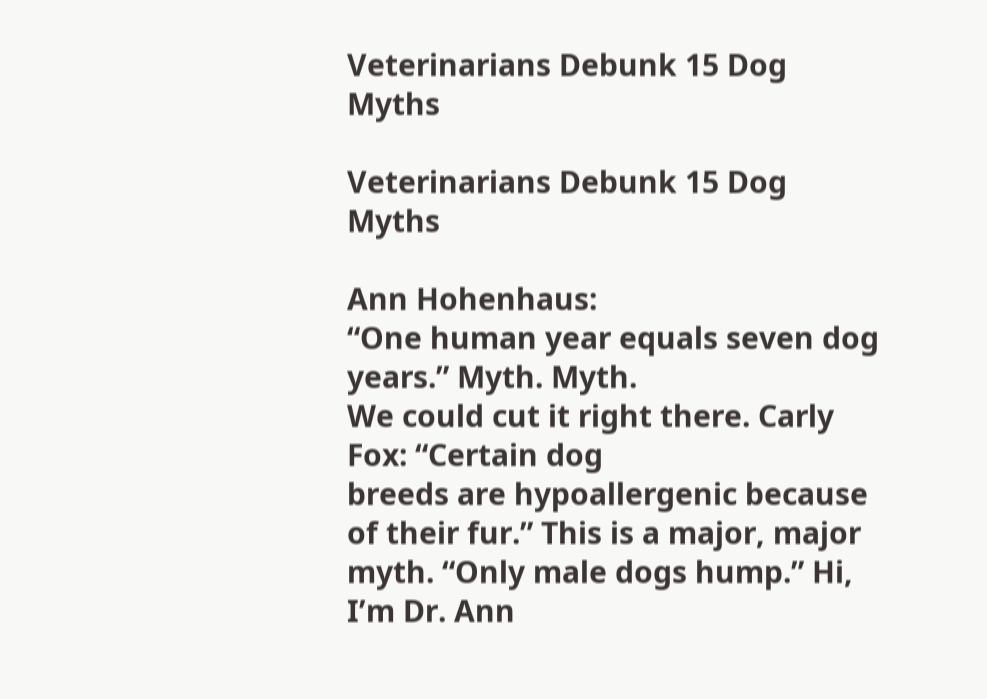Veterinarians Debunk 15 Dog Myths

Veterinarians Debunk 15 Dog Myths

Ann Hohenhaus:
“One human year equals seven dog years.” Myth. Myth.
We could cut it right there. Carly Fox: “Certain dog
breeds are hypoallergenic because of their fur.” This is a major, major myth. “Only male dogs hump.” Hi, I’m Dr. Ann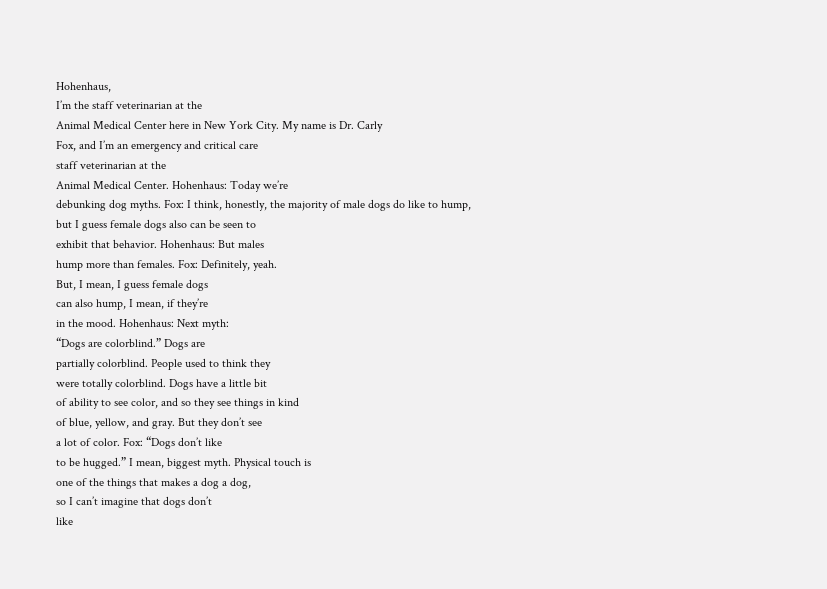Hohenhaus,
I’m the staff veterinarian at the
Animal Medical Center here in New York City. My name is Dr. Carly
Fox, and I’m an emergency and critical care
staff veterinarian at the
Animal Medical Center. Hohenhaus: Today we’re
debunking dog myths. Fox: I think, honestly, the majority of male dogs do like to hump,
but I guess female dogs also can be seen to
exhibit that behavior. Hohenhaus: But males
hump more than females. Fox: Definitely, yeah.
But, I mean, I guess female dogs
can also hump, I mean, if they’re
in the mood. Hohenhaus: Next myth:
“Dogs are colorblind.” Dogs are
partially colorblind. People used to think they
were totally colorblind. Dogs have a little bit
of ability to see color, and so they see things in kind
of blue, yellow, and gray. But they don’t see
a lot of color. Fox: “Dogs don’t like
to be hugged.” I mean, biggest myth. Physical touch is
one of the things that makes a dog a dog,
so I can’t imagine that dogs don’t
like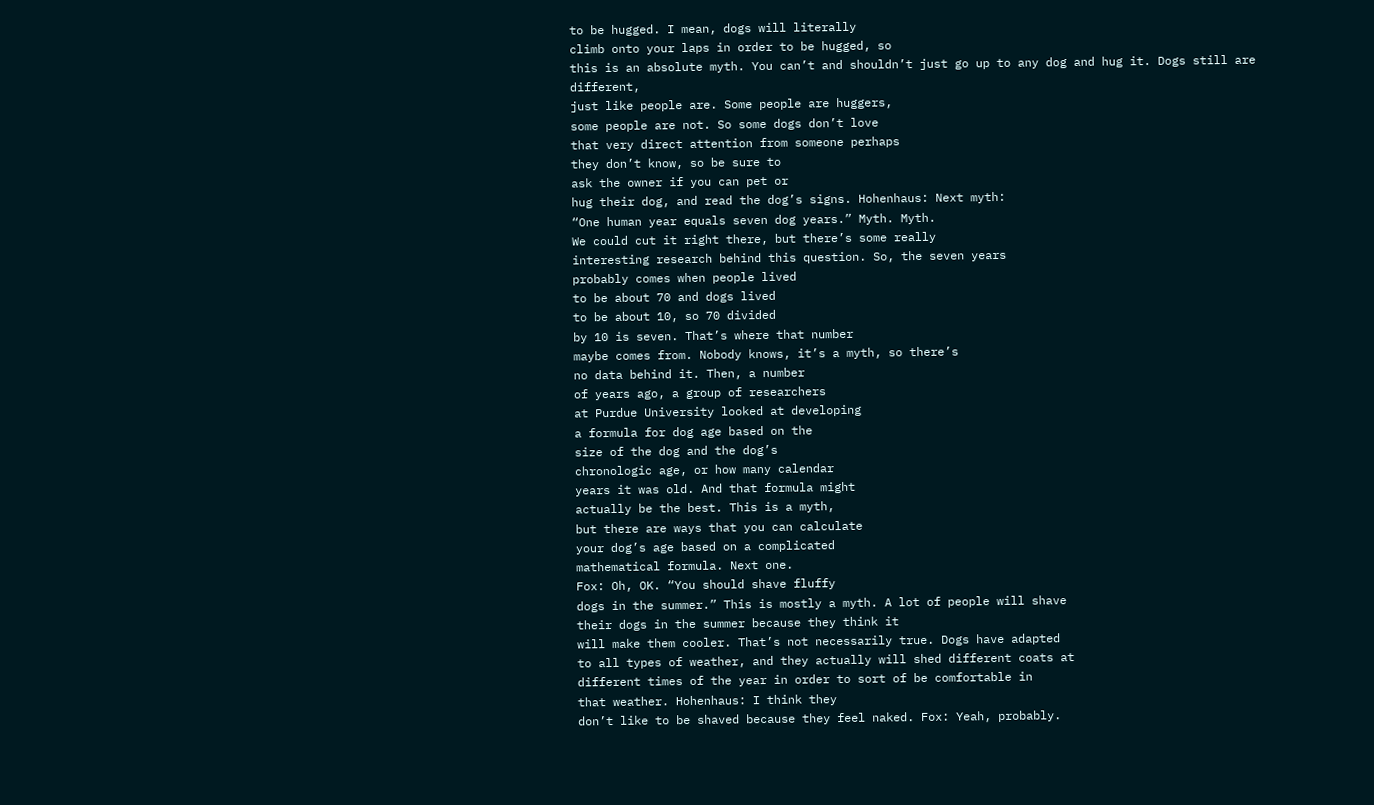to be hugged. I mean, dogs will literally
climb onto your laps in order to be hugged, so
this is an absolute myth. You can’t and shouldn’t just go up to any dog and hug it. Dogs still are different,
just like people are. Some people are huggers,
some people are not. So some dogs don’t love
that very direct attention from someone perhaps
they don’t know, so be sure to
ask the owner if you can pet or
hug their dog, and read the dog’s signs. Hohenhaus: Next myth:
“One human year equals seven dog years.” Myth. Myth.
We could cut it right there, but there’s some really
interesting research behind this question. So, the seven years
probably comes when people lived
to be about 70 and dogs lived
to be about 10, so 70 divided
by 10 is seven. That’s where that number
maybe comes from. Nobody knows, it’s a myth, so there’s
no data behind it. Then, a number
of years ago, a group of researchers
at Purdue University looked at developing
a formula for dog age based on the
size of the dog and the dog’s
chronologic age, or how many calendar
years it was old. And that formula might
actually be the best. This is a myth,
but there are ways that you can calculate
your dog’s age based on a complicated
mathematical formula. Next one.
Fox: Oh, OK. “You should shave fluffy
dogs in the summer.” This is mostly a myth. A lot of people will shave
their dogs in the summer because they think it
will make them cooler. That’s not necessarily true. Dogs have adapted
to all types of weather, and they actually will shed different coats at
different times of the year in order to sort of be comfortable in
that weather. Hohenhaus: I think they
don’t like to be shaved because they feel naked. Fox: Yeah, probably.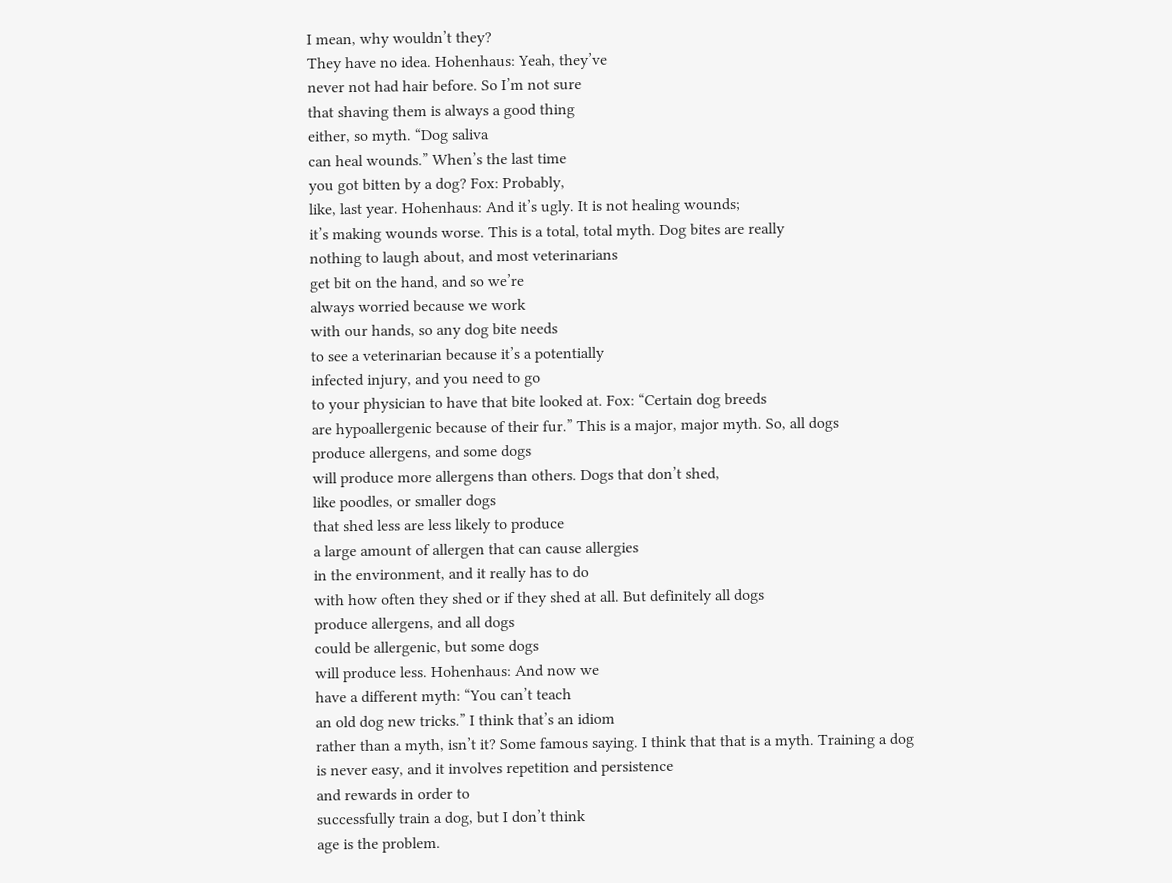I mean, why wouldn’t they?
They have no idea. Hohenhaus: Yeah, they’ve
never not had hair before. So I’m not sure
that shaving them is always a good thing
either, so myth. “Dog saliva
can heal wounds.” When’s the last time
you got bitten by a dog? Fox: Probably,
like, last year. Hohenhaus: And it’s ugly. It is not healing wounds;
it’s making wounds worse. This is a total, total myth. Dog bites are really
nothing to laugh about, and most veterinarians
get bit on the hand, and so we’re
always worried because we work
with our hands, so any dog bite needs
to see a veterinarian because it’s a potentially
infected injury, and you need to go
to your physician to have that bite looked at. Fox: “Certain dog breeds
are hypoallergenic because of their fur.” This is a major, major myth. So, all dogs
produce allergens, and some dogs
will produce more allergens than others. Dogs that don’t shed,
like poodles, or smaller dogs
that shed less are less likely to produce
a large amount of allergen that can cause allergies
in the environment, and it really has to do
with how often they shed or if they shed at all. But definitely all dogs
produce allergens, and all dogs
could be allergenic, but some dogs
will produce less. Hohenhaus: And now we
have a different myth: “You can’t teach
an old dog new tricks.” I think that’s an idiom
rather than a myth, isn’t it? Some famous saying. I think that that is a myth. Training a dog
is never easy, and it involves repetition and persistence
and rewards in order to
successfully train a dog, but I don’t think
age is the problem.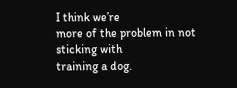I think we’re
more of the problem in not sticking with
training a dog.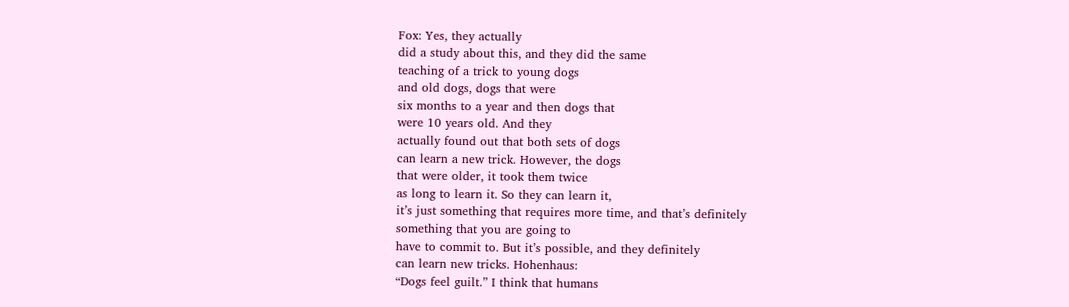Fox: Yes, they actually
did a study about this, and they did the same
teaching of a trick to young dogs
and old dogs, dogs that were
six months to a year and then dogs that
were 10 years old. And they
actually found out that both sets of dogs
can learn a new trick. However, the dogs
that were older, it took them twice
as long to learn it. So they can learn it,
it’s just something that requires more time, and that’s definitely
something that you are going to
have to commit to. But it’s possible, and they definitely
can learn new tricks. Hohenhaus:
“Dogs feel guilt.” I think that humans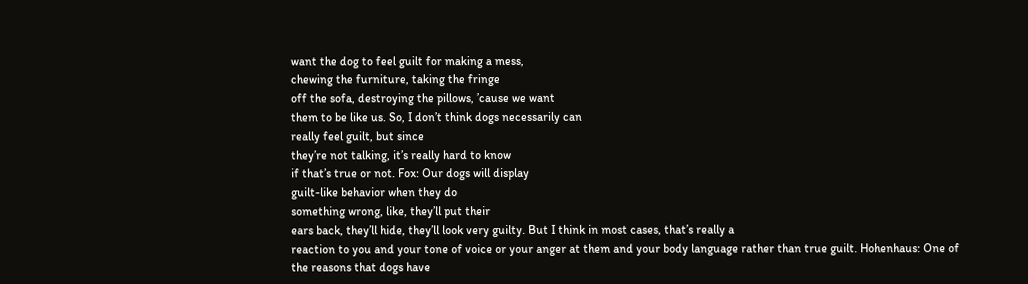want the dog to feel guilt for making a mess,
chewing the furniture, taking the fringe
off the sofa, destroying the pillows, ’cause we want
them to be like us. So, I don’t think dogs necessarily can
really feel guilt, but since
they’re not talking, it’s really hard to know
if that’s true or not. Fox: Our dogs will display
guilt-like behavior when they do
something wrong, like, they’ll put their
ears back, they’ll hide, they’ll look very guilty. But I think in most cases, that’s really a
reaction to you and your tone of voice or your anger at them and your body language rather than true guilt. Hohenhaus: One of
the reasons that dogs have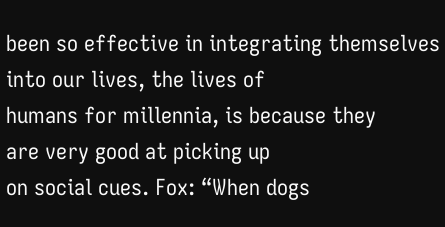been so effective in integrating themselves into our lives, the lives of
humans for millennia, is because they
are very good at picking up
on social cues. Fox: “When dogs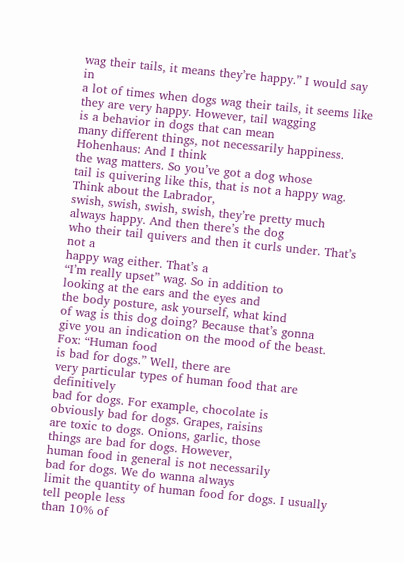wag their tails, it means they’re happy.” I would say in
a lot of times when dogs wag their tails, it seems like
they are very happy. However, tail wagging
is a behavior in dogs that can mean
many different things, not necessarily happiness. Hohenhaus: And I think
the wag matters. So you’ve got a dog whose
tail is quivering like this, that is not a happy wag. Think about the Labrador,
swish, swish, swish, swish, they’re pretty much
always happy. And then there’s the dog
who their tail quivers and then it curls under. That’s not a
happy wag either. That’s a
“I’m really upset” wag. So in addition to
looking at the ears and the eyes and
the body posture, ask yourself, what kind
of wag is this dog doing? Because that’s gonna
give you an indication on the mood of the beast. Fox: “Human food
is bad for dogs.” Well, there are
very particular types of human food that are definitively
bad for dogs. For example, chocolate is
obviously bad for dogs. Grapes, raisins
are toxic to dogs. Onions, garlic, those
things are bad for dogs. However,
human food in general is not necessarily
bad for dogs. We do wanna always
limit the quantity of human food for dogs. I usually tell people less
than 10% of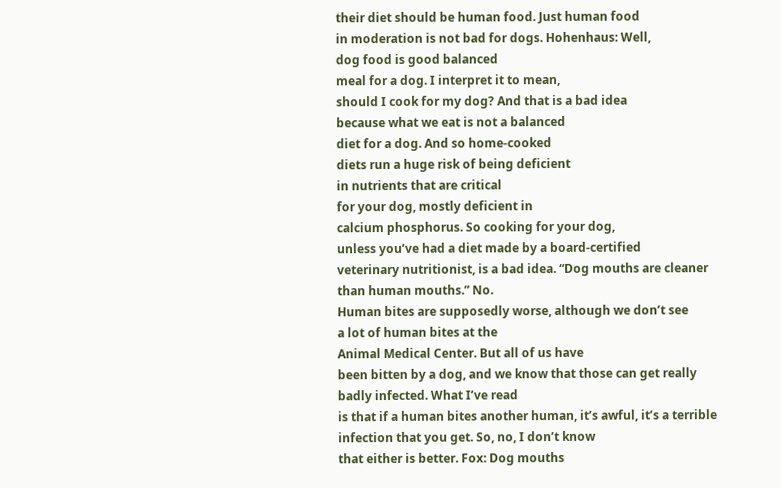their diet should be human food. Just human food
in moderation is not bad for dogs. Hohenhaus: Well,
dog food is good balanced
meal for a dog. I interpret it to mean,
should I cook for my dog? And that is a bad idea
because what we eat is not a balanced
diet for a dog. And so home-cooked
diets run a huge risk of being deficient
in nutrients that are critical
for your dog, mostly deficient in
calcium phosphorus. So cooking for your dog,
unless you’ve had a diet made by a board-certified
veterinary nutritionist, is a bad idea. “Dog mouths are cleaner
than human mouths.” No.
Human bites are supposedly worse, although we don’t see
a lot of human bites at the
Animal Medical Center. But all of us have
been bitten by a dog, and we know that those can get really
badly infected. What I’ve read
is that if a human bites another human, it’s awful, it’s a terrible
infection that you get. So, no, I don’t know
that either is better. Fox: Dog mouths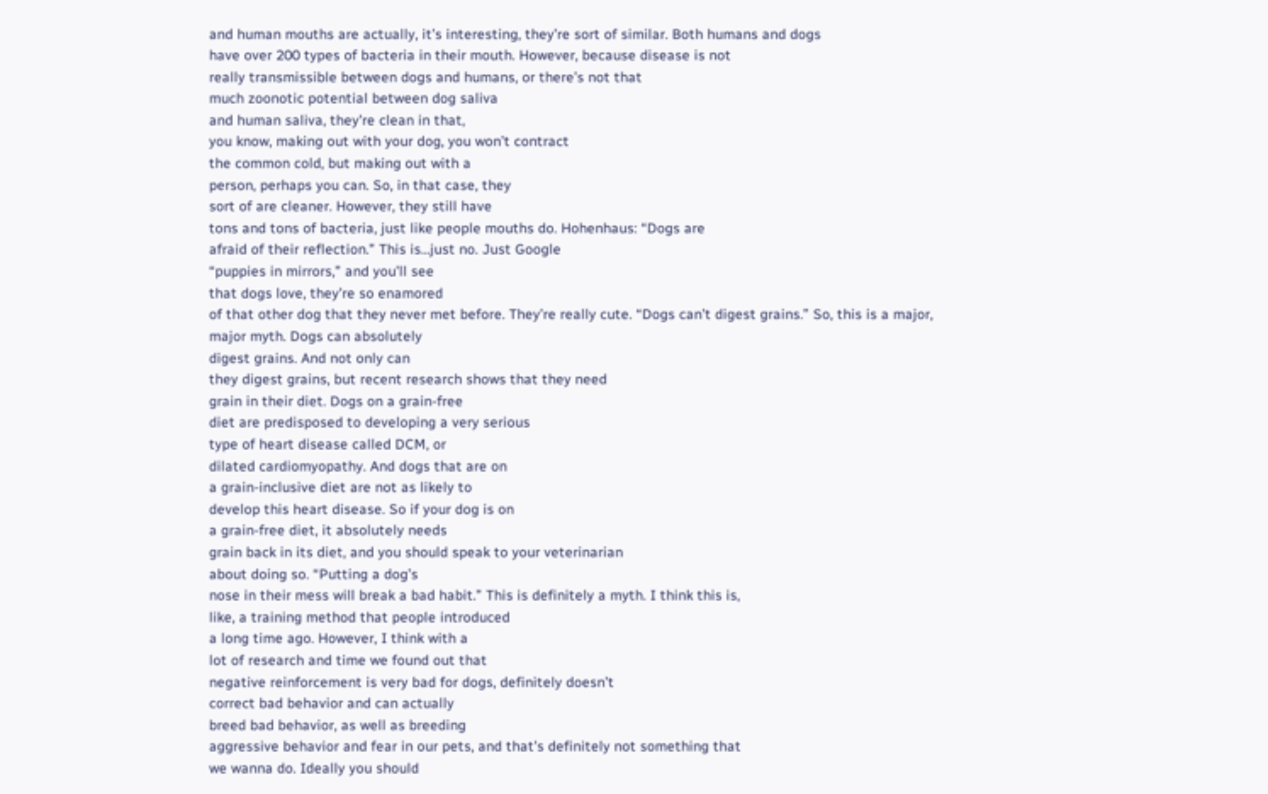and human mouths are actually, it’s interesting, they’re sort of similar. Both humans and dogs
have over 200 types of bacteria in their mouth. However, because disease is not
really transmissible between dogs and humans, or there’s not that
much zoonotic potential between dog saliva
and human saliva, they’re clean in that,
you know, making out with your dog, you won’t contract
the common cold, but making out with a
person, perhaps you can. So, in that case, they
sort of are cleaner. However, they still have
tons and tons of bacteria, just like people mouths do. Hohenhaus: “Dogs are
afraid of their reflection.” This is…just no. Just Google
“puppies in mirrors,” and you’ll see
that dogs love, they’re so enamored
of that other dog that they never met before. They’re really cute. “Dogs can’t digest grains.” So, this is a major,
major myth. Dogs can absolutely
digest grains. And not only can
they digest grains, but recent research shows that they need
grain in their diet. Dogs on a grain-free
diet are predisposed to developing a very serious
type of heart disease called DCM, or
dilated cardiomyopathy. And dogs that are on
a grain-inclusive diet are not as likely to
develop this heart disease. So if your dog is on
a grain-free diet, it absolutely needs
grain back in its diet, and you should speak to your veterinarian
about doing so. “Putting a dog’s
nose in their mess will break a bad habit.” This is definitely a myth. I think this is,
like, a training method that people introduced
a long time ago. However, I think with a
lot of research and time we found out that
negative reinforcement is very bad for dogs, definitely doesn’t
correct bad behavior and can actually
breed bad behavior, as well as breeding
aggressive behavior and fear in our pets, and that’s definitely not something that
we wanna do. Ideally you should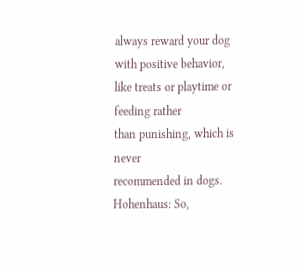always reward your dog with positive behavior,
like treats or playtime or feeding rather
than punishing, which is never
recommended in dogs. Hohenhaus: So,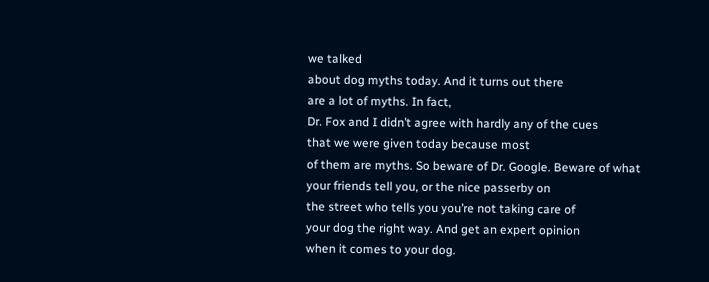we talked
about dog myths today. And it turns out there
are a lot of myths. In fact,
Dr. Fox and I didn’t agree with hardly any of the cues
that we were given today because most
of them are myths. So beware of Dr. Google. Beware of what
your friends tell you, or the nice passerby on
the street who tells you you’re not taking care of
your dog the right way. And get an expert opinion
when it comes to your dog.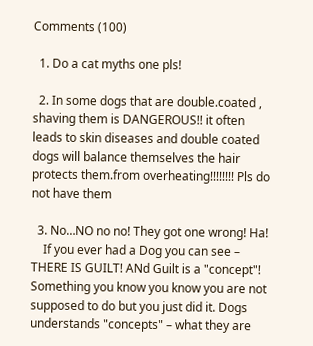Comments (100)

  1. Do a cat myths one pls!

  2. In some dogs that are double.coated , shaving them is DANGEROUS!! it often leads to skin diseases and double coated dogs will balance themselves the hair protects them.from overheating!!!!!!!! Pls do not have them

  3. No…NO no no! They got one wrong! Ha!
    If you ever had a Dog you can see – THERE IS GUILT! ANd Guilt is a "concept"! Something you know you know you are not supposed to do but you just did it. Dogs understands "concepts" – what they are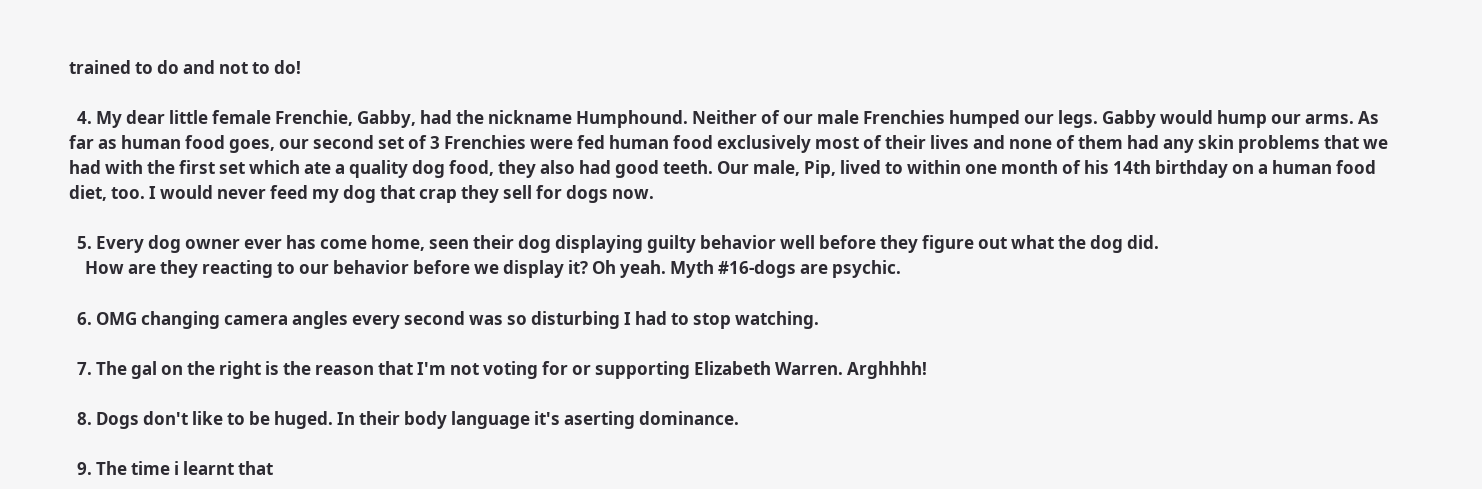trained to do and not to do!

  4. My dear little female Frenchie, Gabby, had the nickname Humphound. Neither of our male Frenchies humped our legs. Gabby would hump our arms. As far as human food goes, our second set of 3 Frenchies were fed human food exclusively most of their lives and none of them had any skin problems that we had with the first set which ate a quality dog food, they also had good teeth. Our male, Pip, lived to within one month of his 14th birthday on a human food diet, too. I would never feed my dog that crap they sell for dogs now.

  5. Every dog owner ever has come home, seen their dog displaying guilty behavior well before they figure out what the dog did.
    How are they reacting to our behavior before we display it? Oh yeah. Myth #16-dogs are psychic.

  6. OMG changing camera angles every second was so disturbing I had to stop watching.

  7. The gal on the right is the reason that I'm not voting for or supporting Elizabeth Warren. Arghhhh!

  8. Dogs don't like to be huged. In their body language it's aserting dominance.

  9. The time i learnt that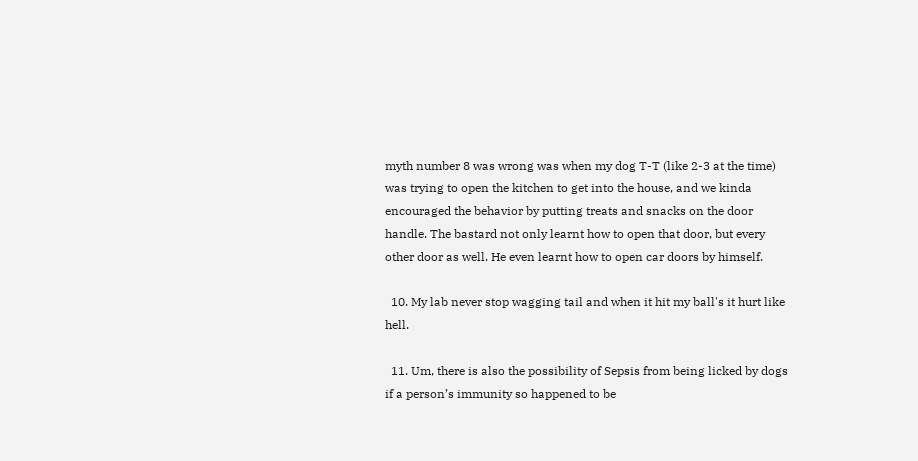myth number 8 was wrong was when my dog T-T (like 2-3 at the time) was trying to open the kitchen to get into the house, and we kinda encouraged the behavior by putting treats and snacks on the door handle. The bastard not only learnt how to open that door, but every other door as well. He even learnt how to open car doors by himself.

  10. My lab never stop wagging tail and when it hit my ball's it hurt like hell.

  11. Um, there is also the possibility of Sepsis from being licked by dogs if a person’s immunity so happened to be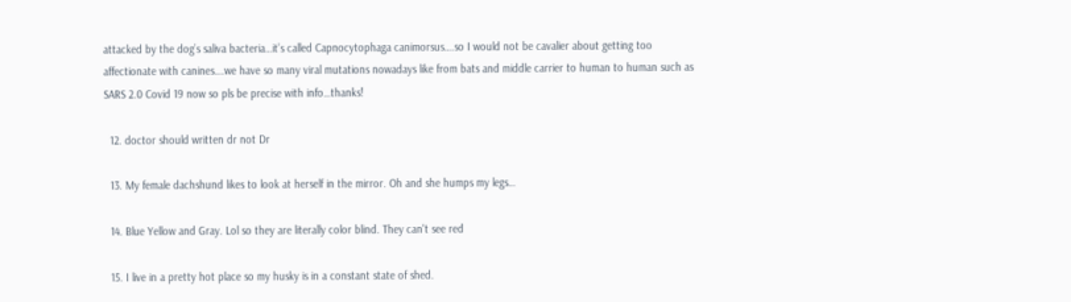attacked by the dog’s saliva bacteria…it’s called Capnocytophaga canimorsus….so I would not be cavalier about getting too affectionate with canines….we have so many viral mutations nowadays like from bats and middle carrier to human to human such as SARS 2.0 Covid 19 now so pls be precise with info…thanks!

  12. doctor should written dr not Dr

  13. My female dachshund likes to look at herself in the mirror. Oh and she humps my legs…

  14. Blue Yellow and Gray. Lol so they are literally color blind. They can't see red

  15. I live in a pretty hot place so my husky is in a constant state of shed.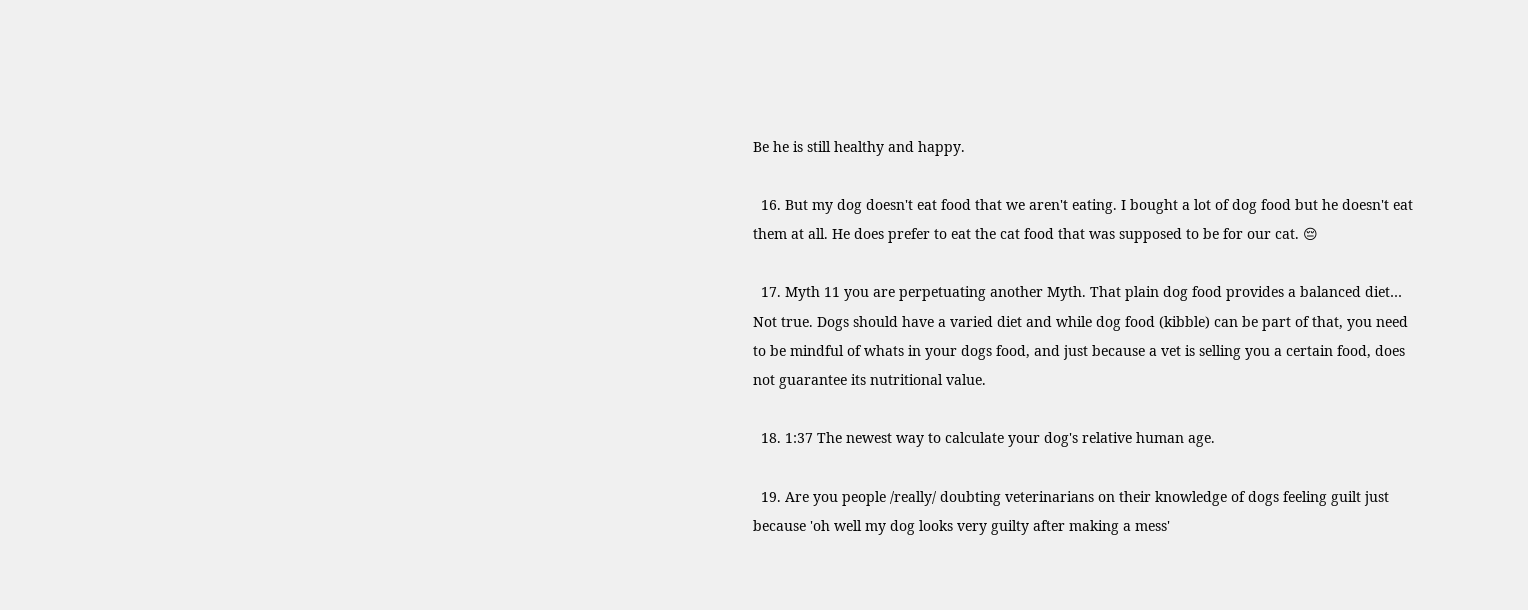Be he is still healthy and happy.

  16. But my dog doesn't eat food that we aren't eating. I bought a lot of dog food but he doesn't eat them at all. He does prefer to eat the cat food that was supposed to be for our cat. 😔

  17. Myth 11 you are perpetuating another Myth. That plain dog food provides a balanced diet… Not true. Dogs should have a varied diet and while dog food (kibble) can be part of that, you need to be mindful of whats in your dogs food, and just because a vet is selling you a certain food, does not guarantee its nutritional value.

  18. 1:37 The newest way to calculate your dog's relative human age.

  19. Are you people /really/ doubting veterinarians on their knowledge of dogs feeling guilt just because 'oh well my dog looks very guilty after making a mess'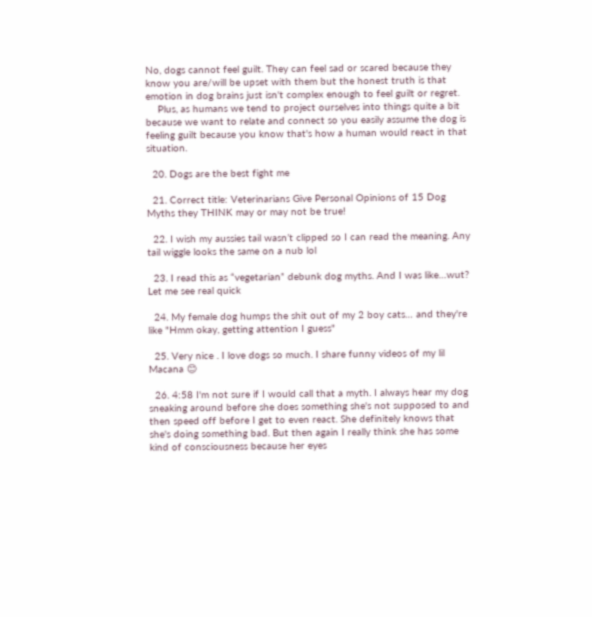No, dogs cannot feel guilt. They can feel sad or scared because they know you are/will be upset with them but the honest truth is that emotion in dog brains just isn't complex enough to feel guilt or regret.
    Plus, as humans we tend to project ourselves into things quite a bit because we want to relate and connect so you easily assume the dog is feeling guilt because you know that's how a human would react in that situation.

  20. Dogs are the best fight me

  21. Correct title: Veterinarians Give Personal Opinions of 15 Dog Myths they THINK may or may not be true!

  22. I wish my aussies tail wasn’t clipped so I can read the meaning. Any tail wiggle looks the same on a nub lol

  23. I read this as “vegetarian” debunk dog myths. And I was like…wut? Let me see real quick

  24. My female dog humps the shit out of my 2 boy cats… and they're like "Hmm okay, getting attention I guess"

  25. Very nice . I love dogs so much. I share funny videos of my lil Macana 😊

  26. 4:58 I'm not sure if I would call that a myth. I always hear my dog sneaking around before she does something she's not supposed to and then speed off before I get to even react. She definitely knows that she's doing something bad. But then again I really think she has some kind of consciousness because her eyes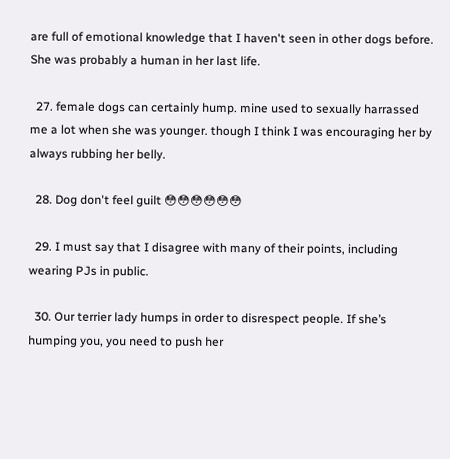are full of emotional knowledge that I haven't seen in other dogs before. She was probably a human in her last life.

  27. female dogs can certainly hump. mine used to sexually harrassed me a lot when she was younger. though I think I was encouraging her by always rubbing her belly.

  28. Dog don't feel guilt 😳😳😳😳😳😳

  29. I must say that I disagree with many of their points, including wearing PJs in public.

  30. Our terrier lady humps in order to disrespect people. If she’s humping you, you need to push her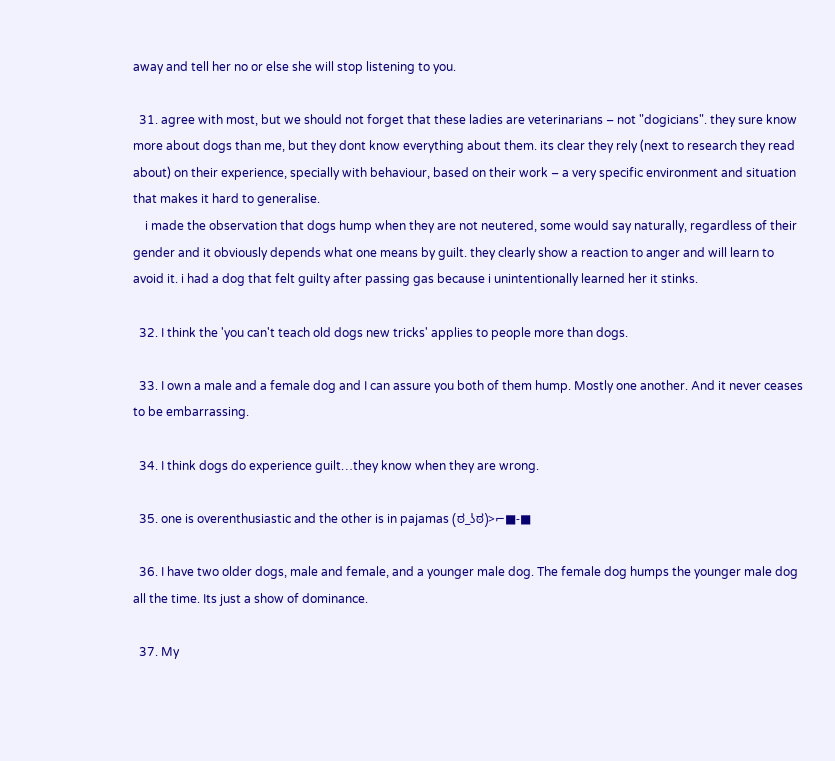away and tell her no or else she will stop listening to you.

  31. agree with most, but we should not forget that these ladies are veterinarians – not "dogicians". they sure know more about dogs than me, but they dont know everything about them. its clear they rely (next to research they read about) on their experience, specially with behaviour, based on their work – a very specific environment and situation that makes it hard to generalise.
    i made the observation that dogs hump when they are not neutered, some would say naturally, regardless of their gender and it obviously depends what one means by guilt. they clearly show a reaction to anger and will learn to avoid it. i had a dog that felt guilty after passing gas because i unintentionally learned her it stinks.

  32. I think the 'you can't teach old dogs new tricks' applies to people more than dogs.

  33. I own a male and a female dog and I can assure you both of them hump. Mostly one another. And it never ceases to be embarrassing.

  34. I think dogs do experience guilt…they know when they are wrong.

  35. one is overenthusiastic and the other is in pajamas (ಠ_ʖಠ)>⌐■-■

  36. I have two older dogs, male and female, and a younger male dog. The female dog humps the younger male dog all the time. Its just a show of dominance.

  37. My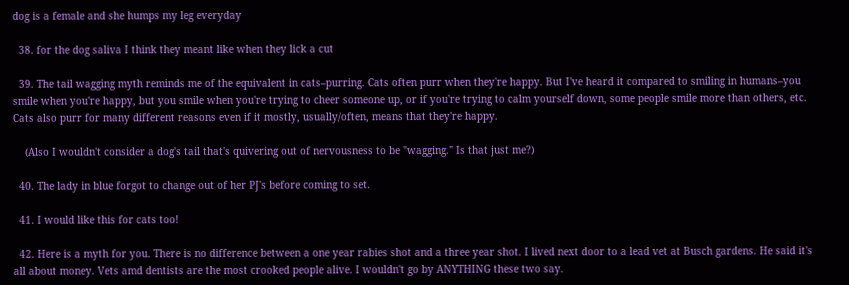dog is a female and she humps my leg everyday

  38. for the dog saliva I think they meant like when they lick a cut

  39. The tail wagging myth reminds me of the equivalent in cats–purring. Cats often purr when they're happy. But I've heard it compared to smiling in humans–you smile when you're happy, but you smile when you're trying to cheer someone up, or if you're trying to calm yourself down, some people smile more than others, etc. Cats also purr for many different reasons even if it mostly, usually/often, means that they're happy.

    (Also I wouldn't consider a dog's tail that's quivering out of nervousness to be "wagging." Is that just me?)

  40. The lady in blue forgot to change out of her PJ's before coming to set.

  41. I would like this for cats too!

  42. Here is a myth for you. There is no difference between a one year rabies shot and a three year shot. I lived next door to a lead vet at Busch gardens. He said it's all about money. Vets amd dentists are the most crooked people alive. I wouldn't go by ANYTHING these two say.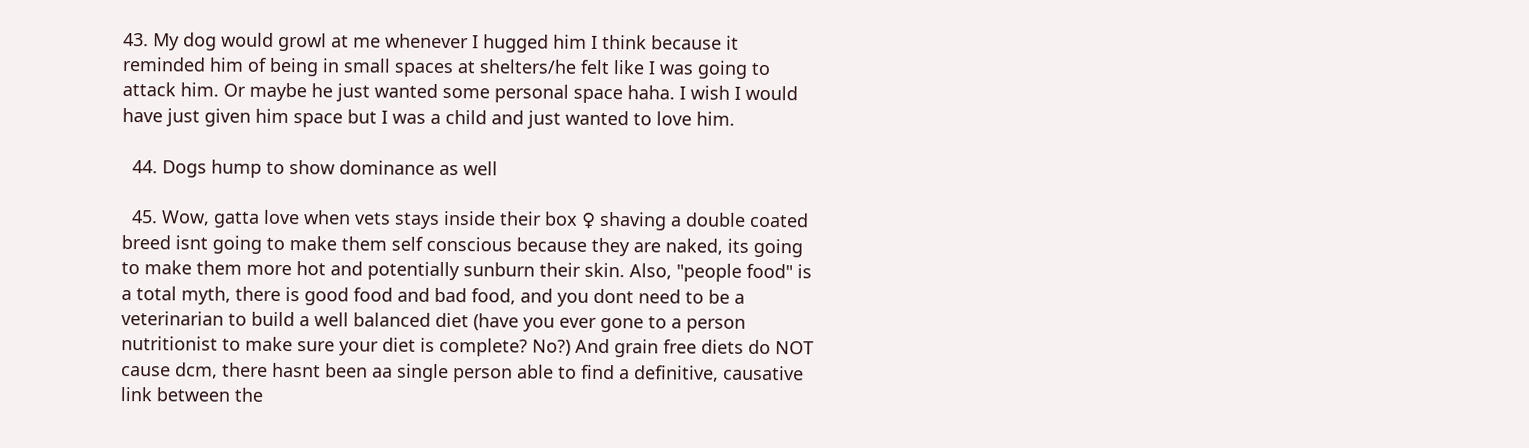43. My dog would growl at me whenever I hugged him I think because it reminded him of being in small spaces at shelters/he felt like I was going to attack him. Or maybe he just wanted some personal space haha. I wish I would have just given him space but I was a child and just wanted to love him.

  44. Dogs hump to show dominance as well

  45. Wow, gatta love when vets stays inside their box ♀ shaving a double coated breed isnt going to make them self conscious because they are naked, its going to make them more hot and potentially sunburn their skin. Also, "people food" is a total myth, there is good food and bad food, and you dont need to be a veterinarian to build a well balanced diet (have you ever gone to a person nutritionist to make sure your diet is complete? No?) And grain free diets do NOT cause dcm, there hasnt been aa single person able to find a definitive, causative link between the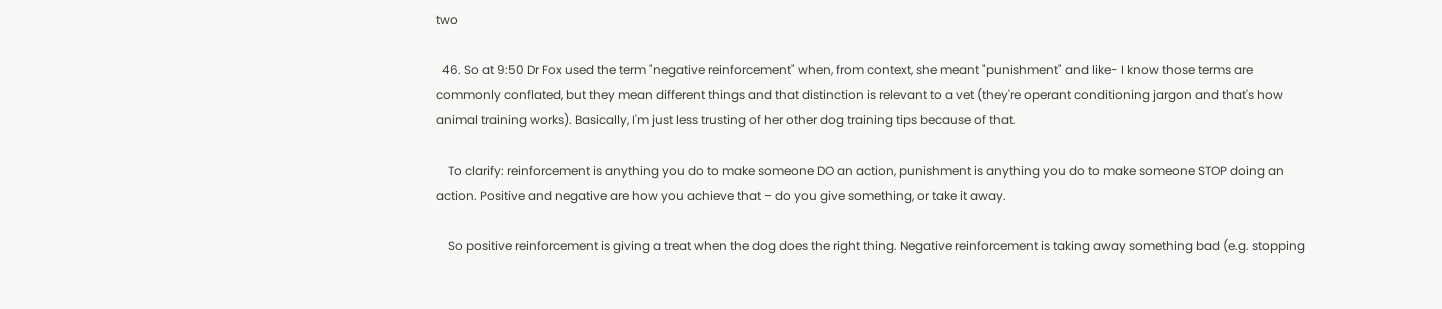two

  46. So at 9:50 Dr Fox used the term "negative reinforcement" when, from context, she meant "punishment" and like- I know those terms are commonly conflated, but they mean different things and that distinction is relevant to a vet (they're operant conditioning jargon and that's how animal training works). Basically, I'm just less trusting of her other dog training tips because of that.

    To clarify: reinforcement is anything you do to make someone DO an action, punishment is anything you do to make someone STOP doing an action. Positive and negative are how you achieve that – do you give something, or take it away.

    So positive reinforcement is giving a treat when the dog does the right thing. Negative reinforcement is taking away something bad (e.g. stopping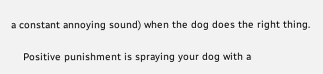a constant annoying sound) when the dog does the right thing.

    Positive punishment is spraying your dog with a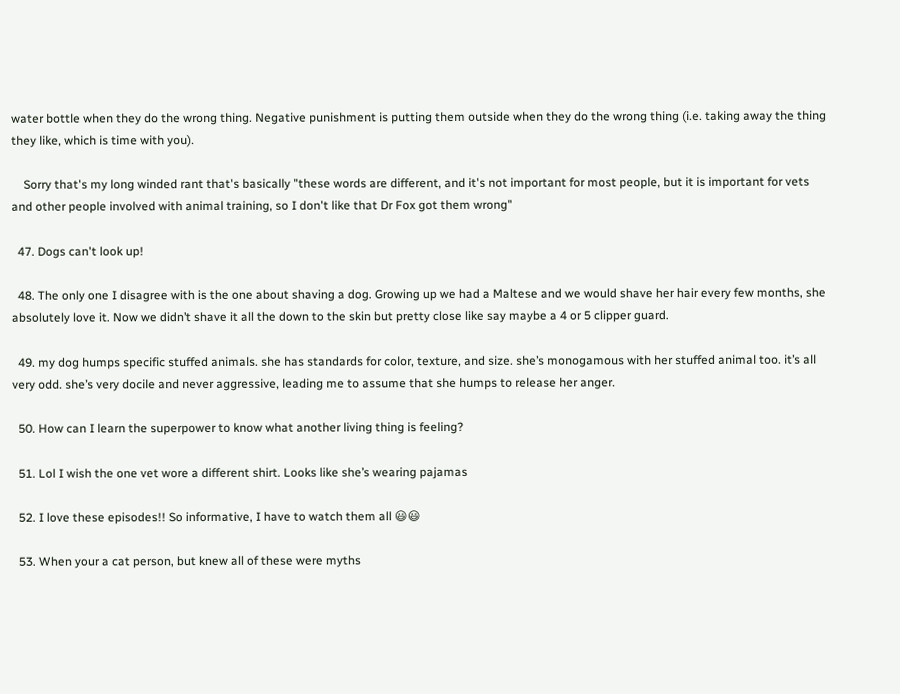water bottle when they do the wrong thing. Negative punishment is putting them outside when they do the wrong thing (i.e. taking away the thing they like, which is time with you).

    Sorry that's my long winded rant that's basically "these words are different, and it's not important for most people, but it is important for vets and other people involved with animal training, so I don't like that Dr Fox got them wrong"

  47. Dogs can't look up!

  48. The only one I disagree with is the one about shaving a dog. Growing up we had a Maltese and we would shave her hair every few months, she absolutely love it. Now we didn’t shave it all the down to the skin but pretty close like say maybe a 4 or 5 clipper guard.

  49. my dog humps specific stuffed animals. she has standards for color, texture, and size. she’s monogamous with her stuffed animal too. it’s all very odd. she’s very docile and never aggressive, leading me to assume that she humps to release her anger.

  50. How can I learn the superpower to know what another living thing is feeling?

  51. Lol I wish the one vet wore a different shirt. Looks like she’s wearing pajamas

  52. I love these episodes!! So informative, I have to watch them all 😃😃

  53. When your a cat person, but knew all of these were myths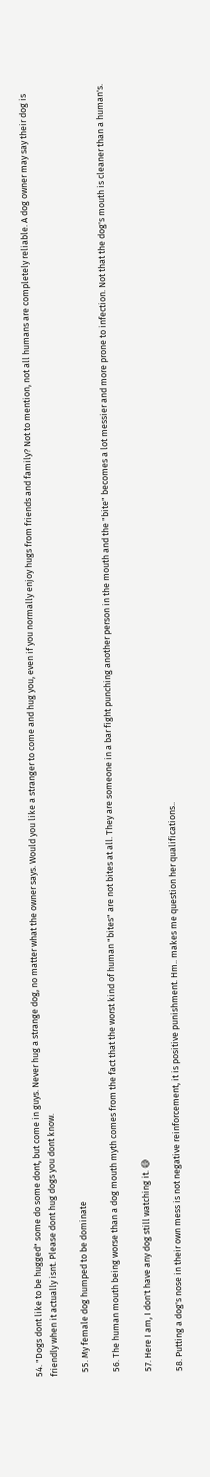54. "Dogs dont like to be hugged" some do some dont, but come in guys. Never hug a strange dog, no matter what the owner says. Would you like a stranger to come and hug you, even if you normally enjoy hugs from friends and family? Not to mention, not all humans are completely reliable. A dog owner may say their dog is friendly when it actually isnt. Please dont hug dogs you dont know.

  55. My female dog humped to be dominate

  56. The human mouth being worse than a dog mouth myth comes from the fact that the worst kind of human "bites" are not bites at all. They are someone in a bar fight punching another person in the mouth and the "bite" becomes a lot messier and more prone to infection. Not that the dog's mouth is cleaner than a human's.

  57. Here I am, I don't have any dog still watching it. 😅

  58. Putting a dog's nose in their own mess is not negative reinforcement, it is positive punishment. Hm.. makes me question her qualifications..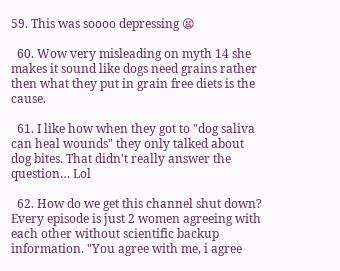59. This was soooo depressing 😫

  60. Wow very misleading on myth 14 she makes it sound like dogs need grains rather then what they put in grain free diets is the cause.

  61. I like how when they got to "dog saliva can heal wounds" they only talked about dog bites. That didn't really answer the question… Lol

  62. How do we get this channel shut down? Every episode is just 2 women agreeing with each other without scientific backup information. "You agree with me, i agree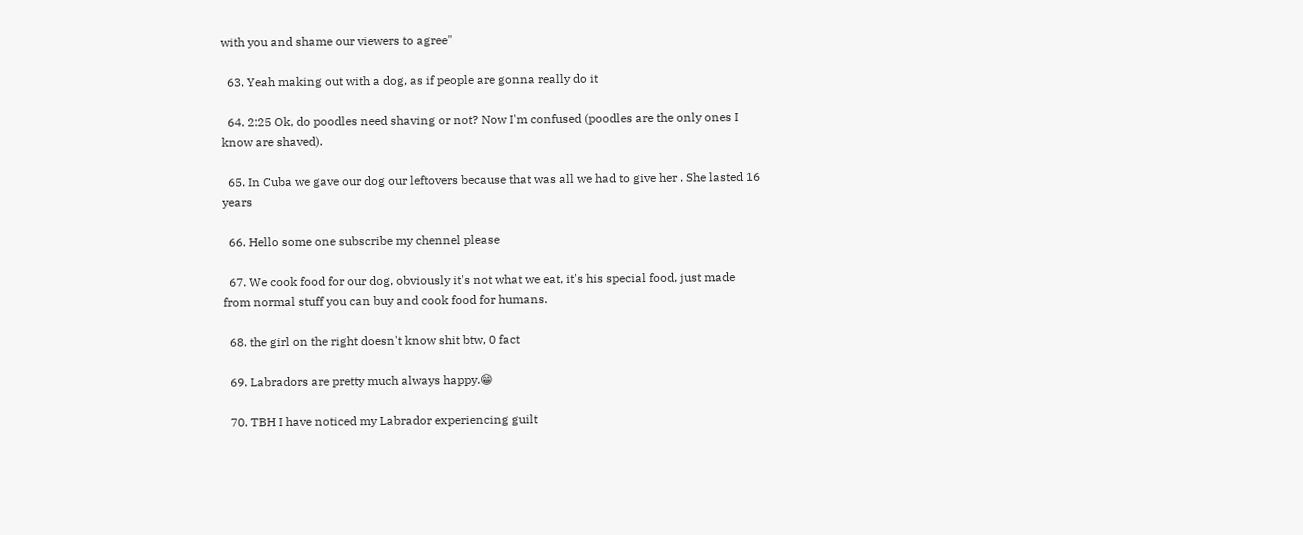with you and shame our viewers to agree"

  63. Yeah making out with a dog, as if people are gonna really do it

  64. 2:25 Ok, do poodles need shaving or not? Now I'm confused (poodles are the only ones I know are shaved).

  65. In Cuba we gave our dog our leftovers because that was all we had to give her . She lasted 16 years

  66. Hello some one subscribe my chennel please

  67. We cook food for our dog, obviously it's not what we eat, it's his special food, just made from normal stuff you can buy and cook food for humans.

  68. the girl on the right doesn't know shit btw, 0 fact

  69. Labradors are pretty much always happy.😁

  70. TBH I have noticed my Labrador experiencing guilt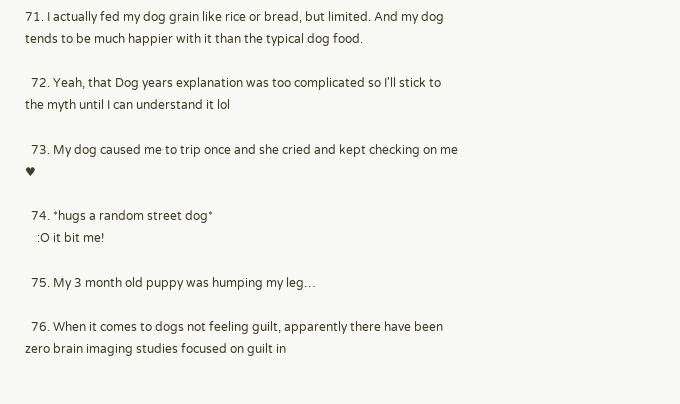71. I actually fed my dog grain like rice or bread, but limited. And my dog tends to be much happier with it than the typical dog food.

  72. Yeah, that Dog years explanation was too complicated so I'll stick to the myth until I can understand it lol

  73. My dog caused me to trip once and she cried and kept checking on me ♥

  74. *hugs a random street dog*
    :O it bit me!

  75. My 3 month old puppy was humping my leg…

  76. When it comes to dogs not feeling guilt, apparently there have been zero brain imaging studies focused on guilt in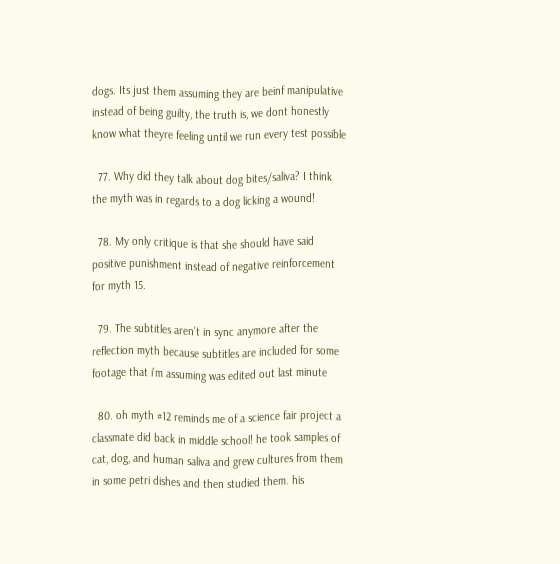dogs. Its just them assuming they are beinf manipulative instead of being guilty, the truth is, we dont honestly know what theyre feeling until we run every test possible

  77. Why did they talk about dog bites/saliva? I think the myth was in regards to a dog licking a wound!

  78. My only critique is that she should have said positive punishment instead of negative reinforcement for myth 15.

  79. The subtitles aren’t in sync anymore after the reflection myth because subtitles are included for some footage that i’m assuming was edited out last minute

  80. oh myth #12 reminds me of a science fair project a classmate did back in middle school! he took samples of cat, dog, and human saliva and grew cultures from them in some petri dishes and then studied them. his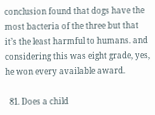conclusion found that dogs have the most bacteria of the three but that it’s the least harmful to humans. and considering this was eight grade, yes, he won every available award.

  81. Does a child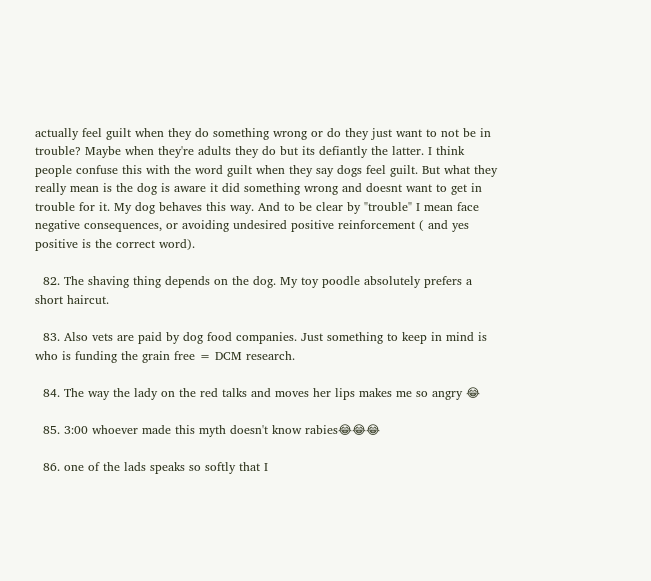actually feel guilt when they do something wrong or do they just want to not be in trouble? Maybe when they're adults they do but its defiantly the latter. I think people confuse this with the word guilt when they say dogs feel guilt. But what they really mean is the dog is aware it did something wrong and doesnt want to get in trouble for it. My dog behaves this way. And to be clear by "trouble" I mean face negative consequences, or avoiding undesired positive reinforcement ( and yes positive is the correct word).

  82. The shaving thing depends on the dog. My toy poodle absolutely prefers a short haircut.

  83. Also vets are paid by dog food companies. Just something to keep in mind is who is funding the grain free = DCM research.

  84. The way the lady on the red talks and moves her lips makes me so angry 😂

  85. 3:00 whoever made this myth doesn't know rabies😂😂😂

  86. one of the lads speaks so softly that I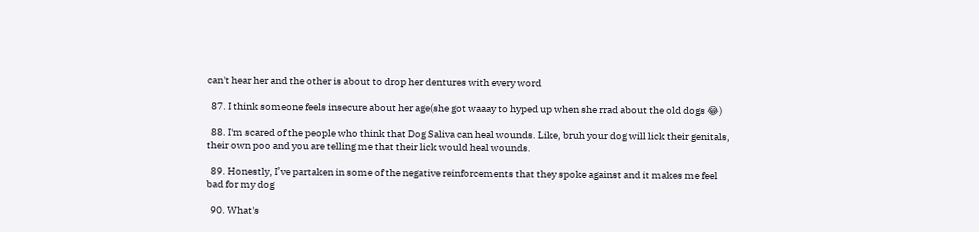can't hear her and the other is about to drop her dentures with every word

  87. I think someone feels insecure about her age(she got waaay to hyped up when she rrad about the old dogs 😂)

  88. I'm scared of the people who think that Dog Saliva can heal wounds. Like, bruh your dog will lick their genitals, their own poo and you are telling me that their lick would heal wounds.

  89. Honestly, I’ve partaken in some of the negative reinforcements that they spoke against and it makes me feel bad for my dog

  90. What's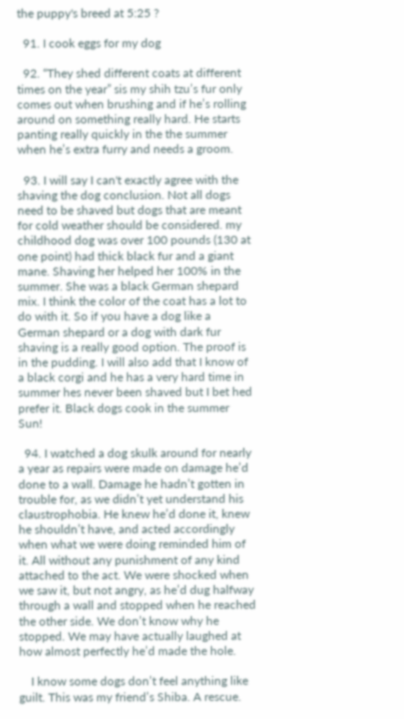the puppy's breed at 5:25 ?

  91. I cook eggs for my dog

  92. “They shed different coats at different times on the year” sis my shih tzu’s fur only comes out when brushing and if he’s rolling around on something really hard. He starts panting really quickly in the the summer when he’s extra furry and needs a groom.

  93. I will say I can't exactly agree with the shaving the dog conclusion. Not all dogs need to be shaved but dogs that are meant for cold weather should be considered. my childhood dog was over 100 pounds (130 at one point) had thick black fur and a giant mane. Shaving her helped her 100% in the summer. She was a black German shepard mix. I think the color of the coat has a lot to do with it. So if you have a dog like a German shepard or a dog with dark fur shaving is a really good option. The proof is in the pudding. I will also add that I know of a black corgi and he has a very hard time in summer hes never been shaved but I bet hed prefer it. Black dogs cook in the summer Sun!

  94. I watched a dog skulk around for nearly a year as repairs were made on damage he’d done to a wall. Damage he hadn’t gotten in trouble for, as we didn’t yet understand his claustrophobia. He knew he’d done it, knew he shouldn’t have, and acted accordingly when what we were doing reminded him of it. All without any punishment of any kind attached to the act. We were shocked when we saw it, but not angry, as he’d dug halfway through a wall and stopped when he reached the other side. We don’t know why he stopped. We may have actually laughed at how almost perfectly he’d made the hole.

    I know some dogs don’t feel anything like guilt. This was my friend’s Shiba. A rescue.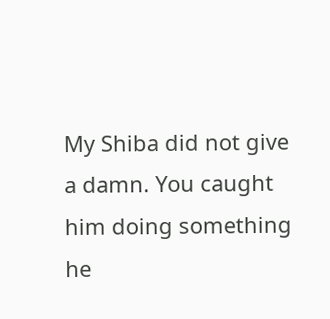My Shiba did not give a damn. You caught him doing something he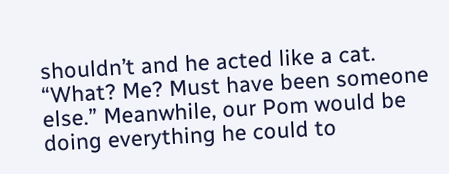shouldn’t and he acted like a cat. “What? Me? Must have been someone else.” Meanwhile, our Pom would be doing everything he could to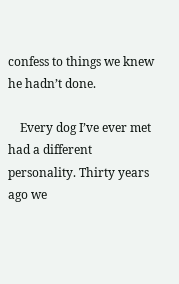confess to things we knew he hadn’t done.

    Every dog I’ve ever met had a different personality. Thirty years ago we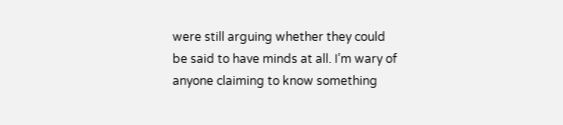were still arguing whether they could be said to have minds at all. I’m wary of anyone claiming to know something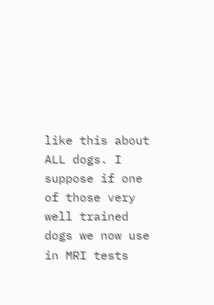like this about ALL dogs. I suppose if one of those very well trained dogs we now use in MRI tests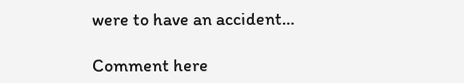were to have an accident…

Comment here